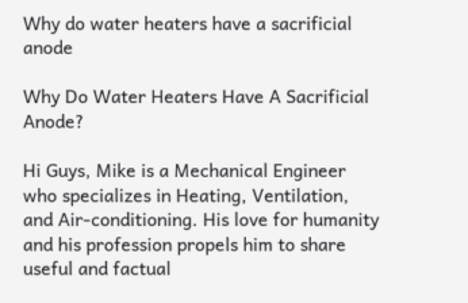Why do water heaters have a sacrificial anode

Why Do Water Heaters Have A Sacrificial Anode?

Hi Guys, Mike is a Mechanical Engineer who specializes in Heating, Ventilation, and Air-conditioning. His love for humanity and his profession propels him to share useful and factual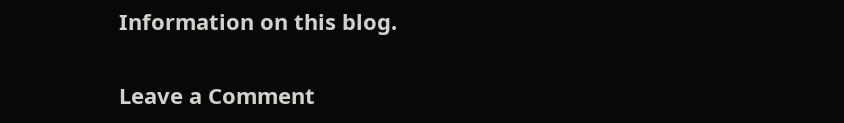Information on this blog.

Leave a Comment